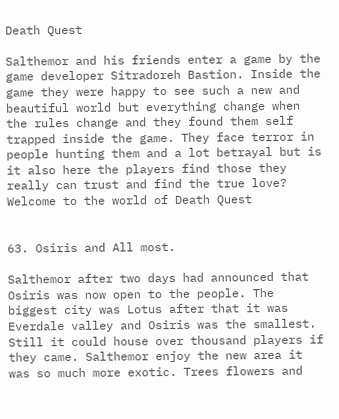Death Quest

Salthemor and his friends enter a game by the game developer Sitradoreh Bastion. Inside the game they were happy to see such a new and beautiful world but everything change when the rules change and they found them self trapped inside the game. They face terror in people hunting them and a lot betrayal but is it also here the players find those they really can trust and find the true love? Welcome to the world of Death Quest


63. Osiris and All most.

Salthemor after two days had announced that Osiris was now open to the people. The biggest city was Lotus after that it was Everdale valley and Osiris was the smallest. Still it could house over thousand players if they came. Salthemor enjoy the new area it was so much more exotic. Trees flowers and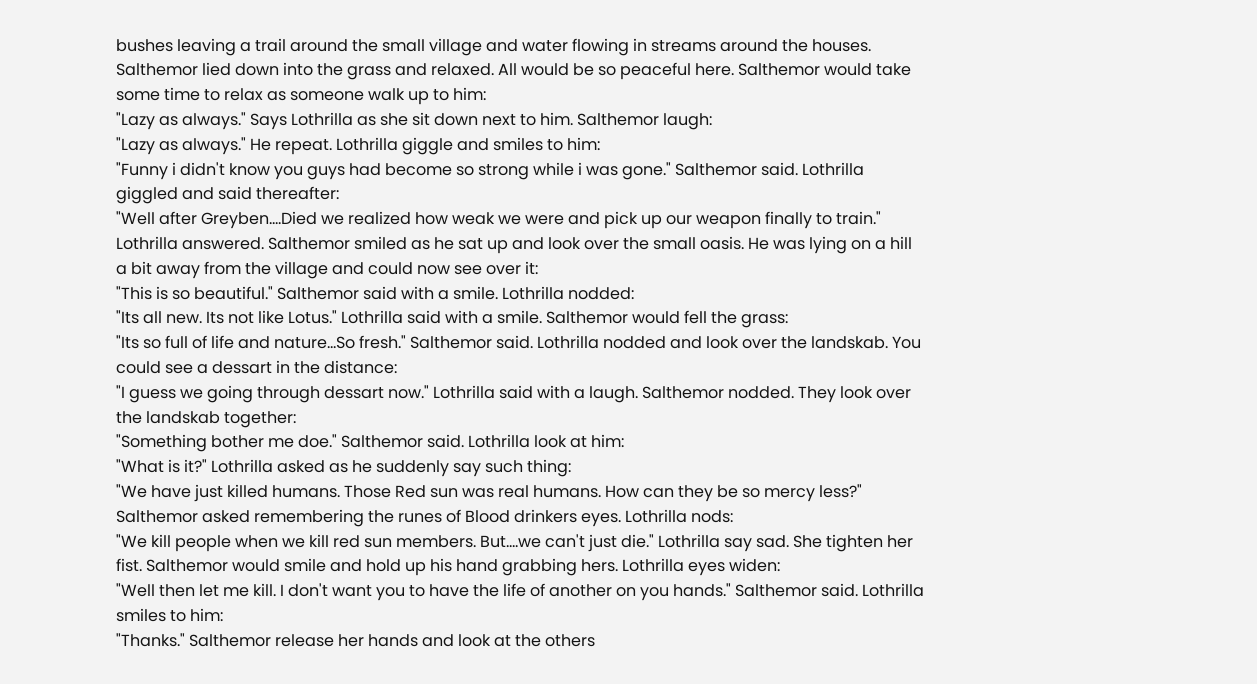bushes leaving a trail around the small village and water flowing in streams around the houses. Salthemor lied down into the grass and relaxed. All would be so peaceful here. Salthemor would take some time to relax as someone walk up to him:
"Lazy as always." Says Lothrilla as she sit down next to him. Salthemor laugh:
"Lazy as always." He repeat. Lothrilla giggle and smiles to him:
"Funny i didn't know you guys had become so strong while i was gone." Salthemor said. Lothrilla giggled and said thereafter:
"Well after Greyben....Died we realized how weak we were and pick up our weapon finally to train." Lothrilla answered. Salthemor smiled as he sat up and look over the small oasis. He was lying on a hill a bit away from the village and could now see over it:
"This is so beautiful." Salthemor said with a smile. Lothrilla nodded:
"Its all new. Its not like Lotus." Lothrilla said with a smile. Salthemor would fell the grass:
"Its so full of life and nature...So fresh." Salthemor said. Lothrilla nodded and look over the landskab. You could see a dessart in the distance:
"I guess we going through dessart now." Lothrilla said with a laugh. Salthemor nodded. They look over the landskab together:
"Something bother me doe." Salthemor said. Lothrilla look at him:
"What is it?" Lothrilla asked as he suddenly say such thing:
"We have just killed humans. Those Red sun was real humans. How can they be so mercy less?" Salthemor asked remembering the runes of Blood drinkers eyes. Lothrilla nods:
"We kill people when we kill red sun members. But....we can't just die." Lothrilla say sad. She tighten her fist. Salthemor would smile and hold up his hand grabbing hers. Lothrilla eyes widen:
"Well then let me kill. I don't want you to have the life of another on you hands." Salthemor said. Lothrilla smiles to him:
"Thanks." Salthemor release her hands and look at the others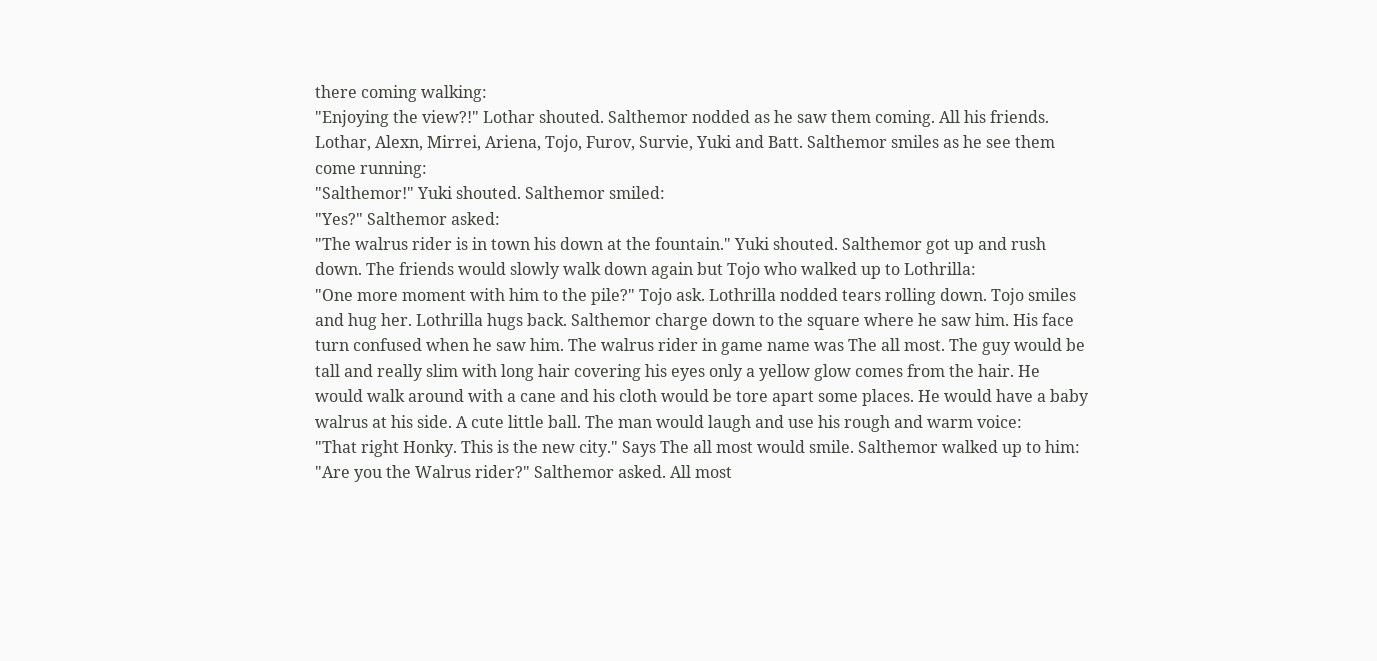there coming walking:
"Enjoying the view?!" Lothar shouted. Salthemor nodded as he saw them coming. All his friends. Lothar, Alexn, Mirrei, Ariena, Tojo, Furov, Survie, Yuki and Batt. Salthemor smiles as he see them come running:
"Salthemor!" Yuki shouted. Salthemor smiled:
"Yes?" Salthemor asked:
"The walrus rider is in town his down at the fountain." Yuki shouted. Salthemor got up and rush down. The friends would slowly walk down again but Tojo who walked up to Lothrilla:
"One more moment with him to the pile?" Tojo ask. Lothrilla nodded tears rolling down. Tojo smiles and hug her. Lothrilla hugs back. Salthemor charge down to the square where he saw him. His face turn confused when he saw him. The walrus rider in game name was The all most. The guy would be tall and really slim with long hair covering his eyes only a yellow glow comes from the hair. He would walk around with a cane and his cloth would be tore apart some places. He would have a baby walrus at his side. A cute little ball. The man would laugh and use his rough and warm voice:
"That right Honky. This is the new city." Says The all most would smile. Salthemor walked up to him:
"Are you the Walrus rider?" Salthemor asked. All most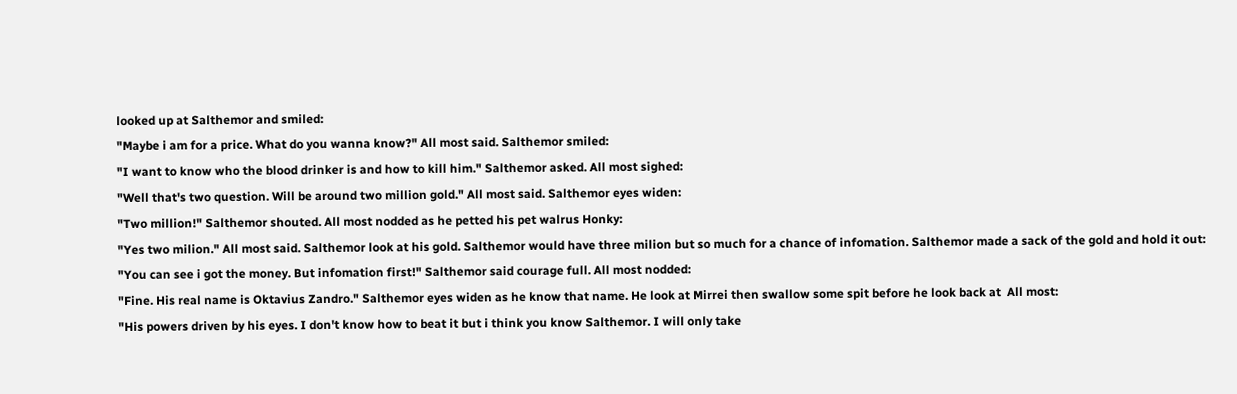looked up at Salthemor and smiled:
"Maybe i am for a price. What do you wanna know?" All most said. Salthemor smiled:
"I want to know who the blood drinker is and how to kill him." Salthemor asked. All most sighed:
"Well that's two question. Will be around two million gold." All most said. Salthemor eyes widen:
"Two million!" Salthemor shouted. All most nodded as he petted his pet walrus Honky:
"Yes two milion." All most said. Salthemor look at his gold. Salthemor would have three milion but so much for a chance of infomation. Salthemor made a sack of the gold and hold it out:
"You can see i got the money. But infomation first!" Salthemor said courage full. All most nodded:
"Fine. His real name is Oktavius Zandro." Salthemor eyes widen as he know that name. He look at Mirrei then swallow some spit before he look back at  All most:
"His powers driven by his eyes. I don't know how to beat it but i think you know Salthemor. I will only take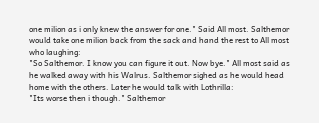one milion as i only knew the answer for one." Said All most. Salthemor would take one milion back from the sack and hand the rest to All most who laughing:
"So Salthemor. I know you can figure it out. Now bye." All most said as he walked away with his Walrus. Salthemor sighed as he would head home with the others. Later he would talk with Lothrilla:
"Its worse then i though." Salthemor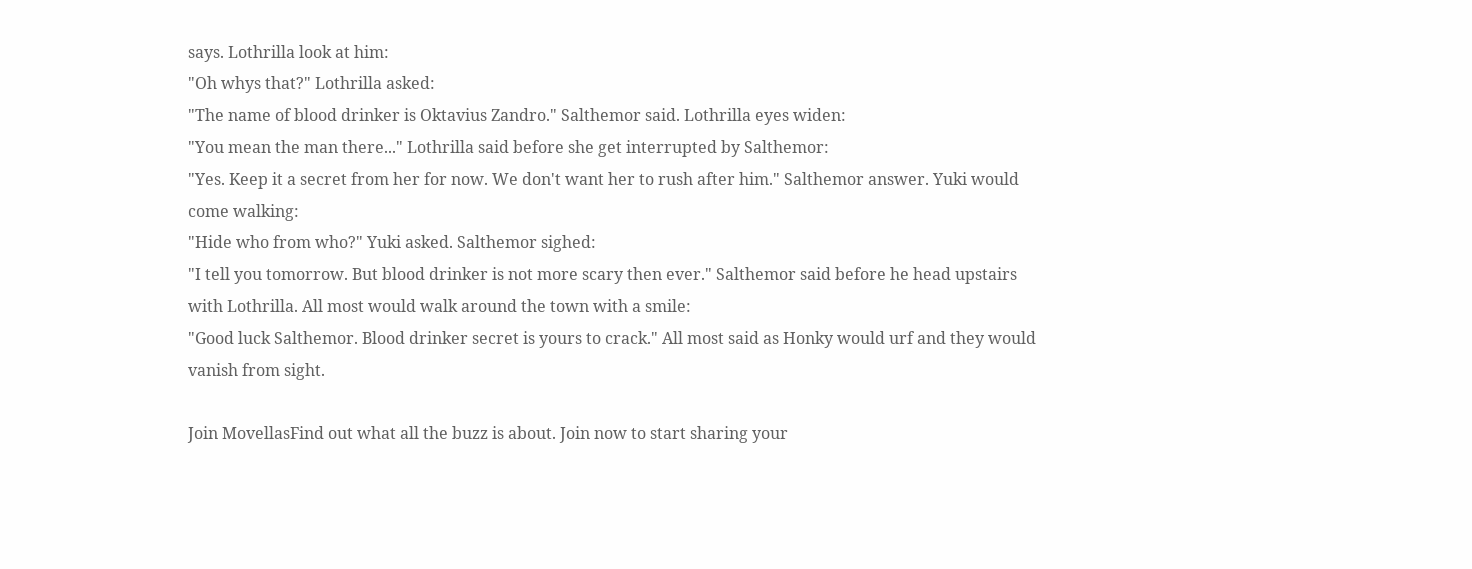says. Lothrilla look at him:
"Oh whys that?" Lothrilla asked:
"The name of blood drinker is Oktavius Zandro." Salthemor said. Lothrilla eyes widen:
"You mean the man there..." Lothrilla said before she get interrupted by Salthemor:
"Yes. Keep it a secret from her for now. We don't want her to rush after him." Salthemor answer. Yuki would come walking:
"Hide who from who?" Yuki asked. Salthemor sighed:
"I tell you tomorrow. But blood drinker is not more scary then ever." Salthemor said before he head upstairs with Lothrilla. All most would walk around the town with a smile:
"Good luck Salthemor. Blood drinker secret is yours to crack." All most said as Honky would urf and they would vanish from sight.

Join MovellasFind out what all the buzz is about. Join now to start sharing your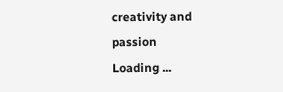creativity and passion
Loading ...